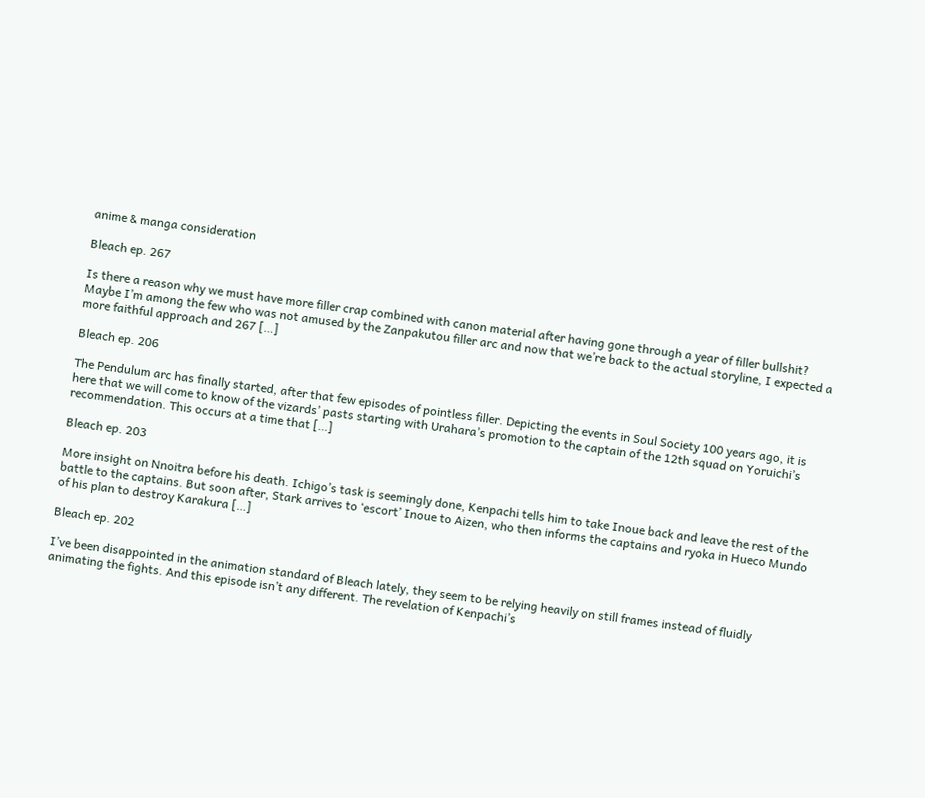anime & manga consideration

Bleach ep. 267

Is there a reason why we must have more filler crap combined with canon material after having gone through a year of filler bullshit? Maybe I’m among the few who was not amused by the Zanpakutou filler arc and now that we’re back to the actual storyline, I expected a more faithful approach and 267 […]

Bleach ep. 206

The Pendulum arc has finally started, after that few episodes of pointless filler. Depicting the events in Soul Society 100 years ago, it is here that we will come to know of the vizards’ pasts starting with Urahara’s promotion to the captain of the 12th squad on Yoruichi’s recommendation. This occurs at a time that […]

Bleach ep. 203

More insight on Nnoitra before his death. Ichigo’s task is seemingly done, Kenpachi tells him to take Inoue back and leave the rest of the battle to the captains. But soon after, Stark arrives to ‘escort’ Inoue to Aizen, who then informs the captains and ryoka in Hueco Mundo of his plan to destroy Karakura […]

Bleach ep. 202

I’ve been disappointed in the animation standard of Bleach lately, they seem to be relying heavily on still frames instead of fluidly animating the fights. And this episode isn’t any different. The revelation of Kenpachi’s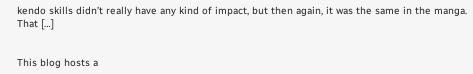kendo skills didn’t really have any kind of impact, but then again, it was the same in the manga. That […]


This blog hosts a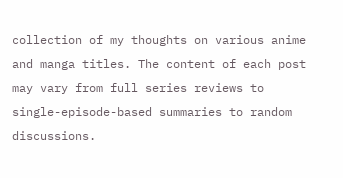collection of my thoughts on various anime and manga titles. The content of each post may vary from full series reviews to single-episode-based summaries to random discussions.